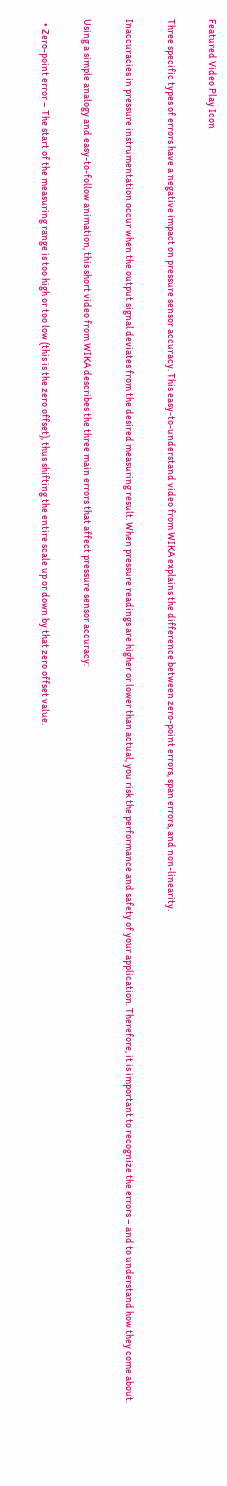Featured Video Play Icon

Three specific types of errors have a negative impact on pressure sensor accuracy. This easy-to-understand video from WIKA explains the difference between zero-point errors, span errors, and non-linearity.

Inaccuracies in pressure instrumentation occur when the output signal deviates from the desired measuring result. When pressure readings are higher or lower than actual, you risk the performance and safety of your application. Therefore, it is important to recognize the errors – and to understand how they come about.

Using a simple analogy and easy-to-follow animation, this short video from WIKA describes the three main errors that affect pressure sensor accuracy:

  • Zero-point error – The start of the measuring range is too high or too low (this is the zero offset), thus shifting the entire scale up or down by that zero offset value.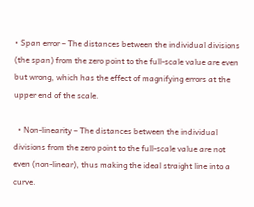• Span error – The distances between the individual divisions (the span) from the zero point to the full-scale value are even but wrong, which has the effect of magnifying errors at the upper end of the scale.

  • Non-linearity – The distances between the individual divisions from the zero point to the full-scale value are not even (non-linear), thus making the ideal straight line into a curve.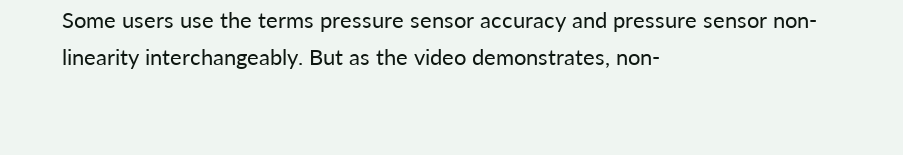Some users use the terms pressure sensor accuracy and pressure sensor non-linearity interchangeably. But as the video demonstrates, non-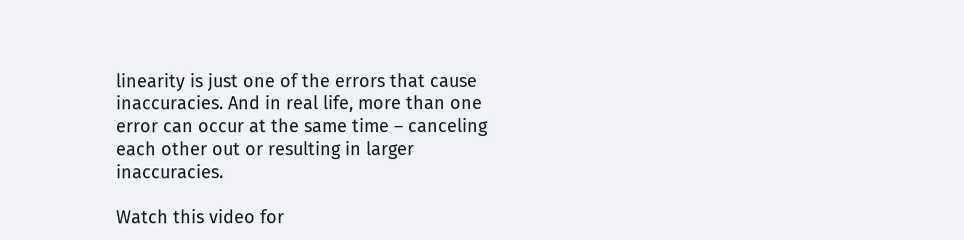linearity is just one of the errors that cause inaccuracies. And in real life, more than one error can occur at the same time – canceling each other out or resulting in larger inaccuracies.

Watch this video for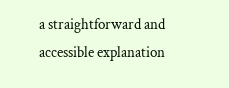a straightforward and accessible explanation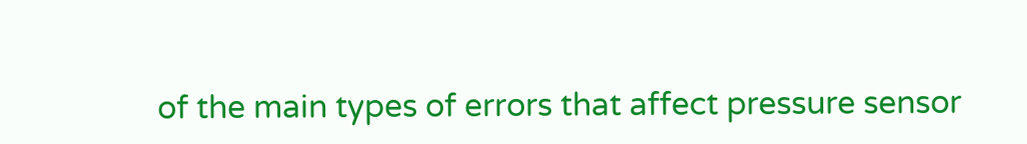of the main types of errors that affect pressure sensor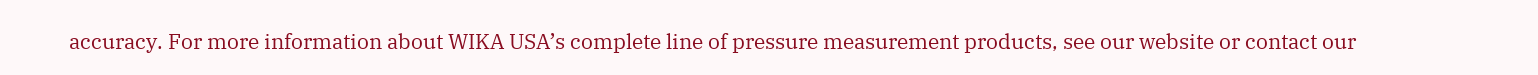accuracy. For more information about WIKA USA’s complete line of pressure measurement products, see our website or contact our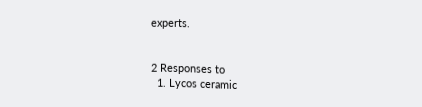experts.


2 Responses to
  1. Lycos ceramic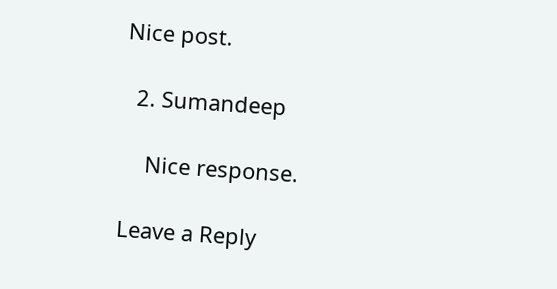Nice post.

  2. Sumandeep

    Nice response.

Leave a Reply